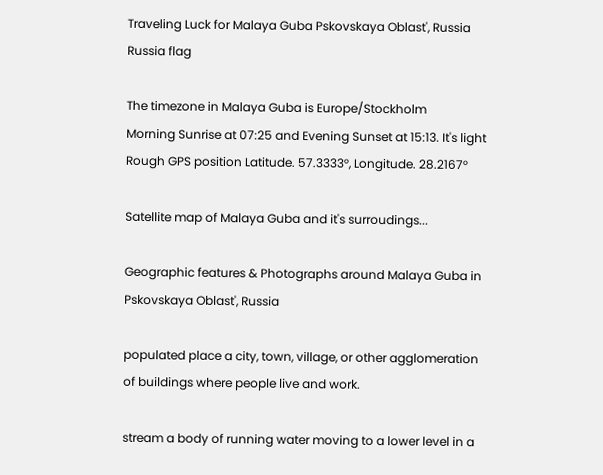Traveling Luck for Malaya Guba Pskovskaya Oblast', Russia Russia flag

The timezone in Malaya Guba is Europe/Stockholm
Morning Sunrise at 07:25 and Evening Sunset at 15:13. It's light
Rough GPS position Latitude. 57.3333°, Longitude. 28.2167°

Satellite map of Malaya Guba and it's surroudings...

Geographic features & Photographs around Malaya Guba in Pskovskaya Oblast', Russia

populated place a city, town, village, or other agglomeration of buildings where people live and work.

stream a body of running water moving to a lower level in a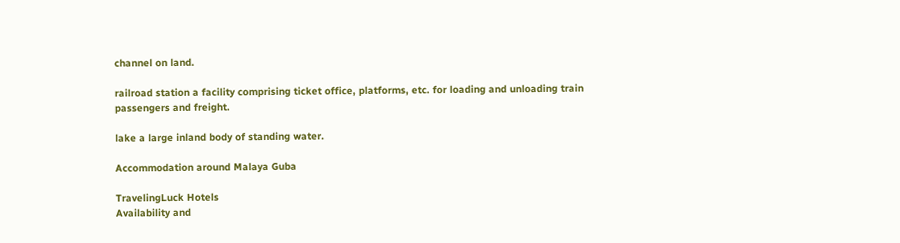channel on land.

railroad station a facility comprising ticket office, platforms, etc. for loading and unloading train passengers and freight.

lake a large inland body of standing water.

Accommodation around Malaya Guba

TravelingLuck Hotels
Availability and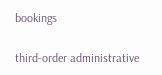bookings

third-order administrative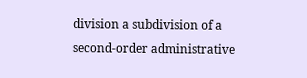division a subdivision of a second-order administrative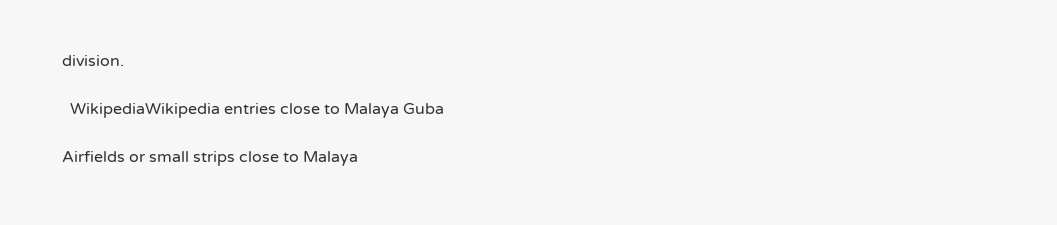division.

  WikipediaWikipedia entries close to Malaya Guba

Airfields or small strips close to Malaya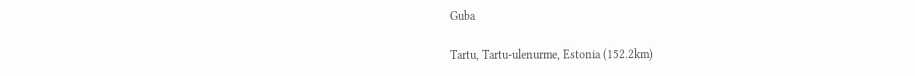Guba

Tartu, Tartu-ulenurme, Estonia (152.2km)